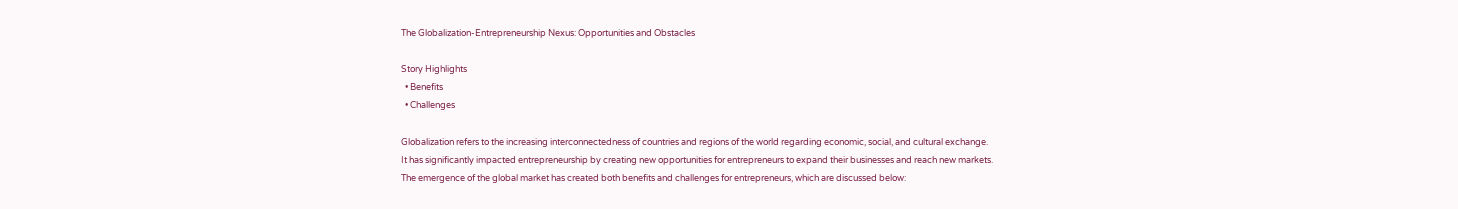The Globalization-Entrepreneurship Nexus: Opportunities and Obstacles

Story Highlights
  • Benefits
  • Challenges

Globalization refers to the increasing interconnectedness of countries and regions of the world regarding economic, social, and cultural exchange. It has significantly impacted entrepreneurship by creating new opportunities for entrepreneurs to expand their businesses and reach new markets. The emergence of the global market has created both benefits and challenges for entrepreneurs, which are discussed below: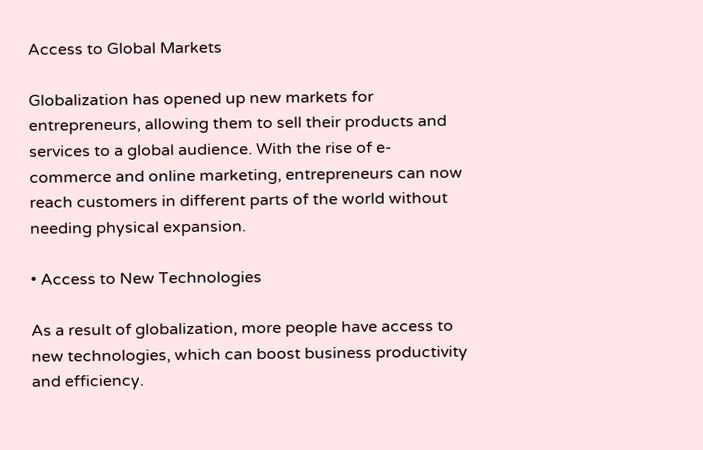Access to Global Markets

Globalization has opened up new markets for entrepreneurs, allowing them to sell their products and services to a global audience. With the rise of e-commerce and online marketing, entrepreneurs can now reach customers in different parts of the world without needing physical expansion.

• Access to New Technologies

As a result of globalization, more people have access to new technologies, which can boost business productivity and efficiency.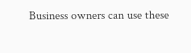Business owners can use these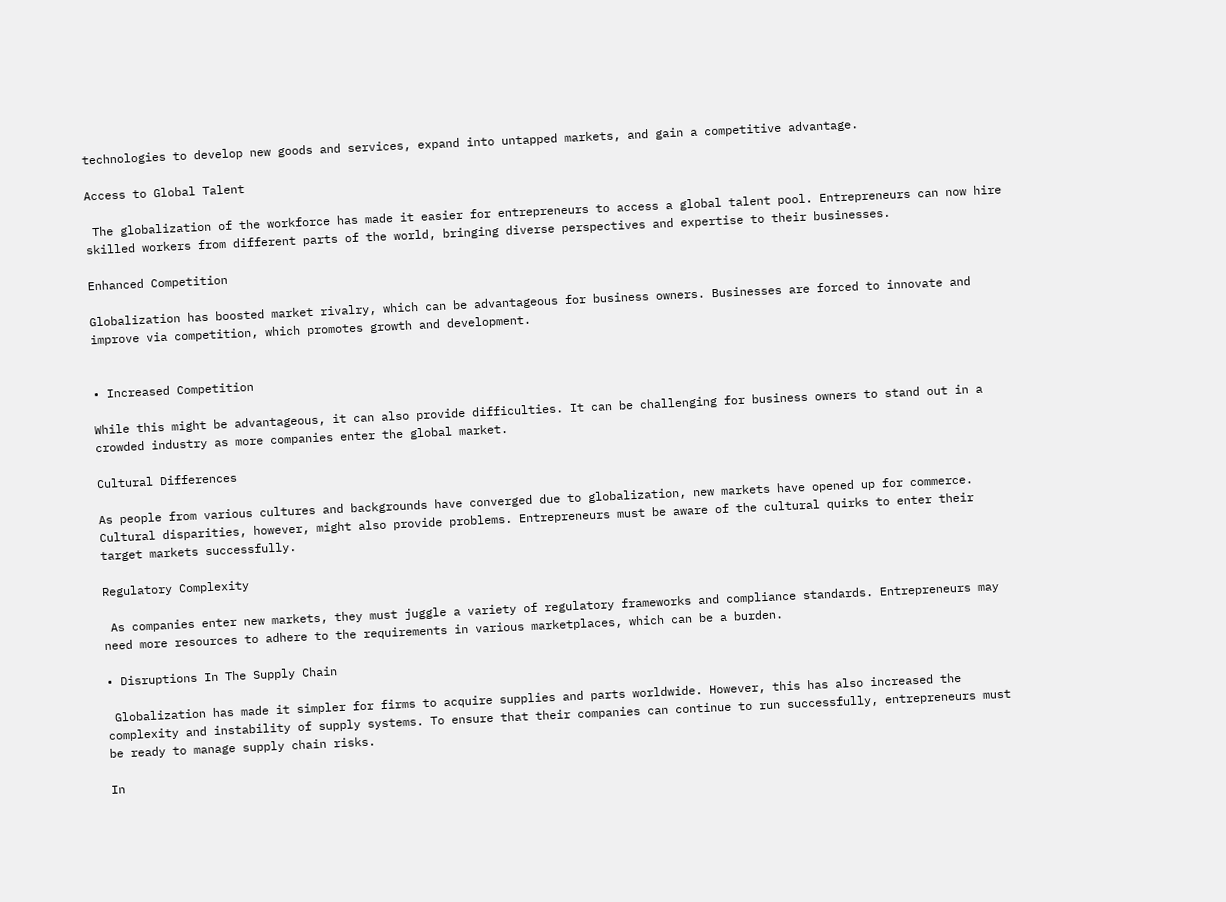technologies to develop new goods and services, expand into untapped markets, and gain a competitive advantage.

Access to Global Talent

 The globalization of the workforce has made it easier for entrepreneurs to access a global talent pool. Entrepreneurs can now hire skilled workers from different parts of the world, bringing diverse perspectives and expertise to their businesses.

Enhanced Competition

Globalization has boosted market rivalry, which can be advantageous for business owners. Businesses are forced to innovate and improve via competition, which promotes growth and development.


• Increased Competition

While this might be advantageous, it can also provide difficulties. It can be challenging for business owners to stand out in a crowded industry as more companies enter the global market.

Cultural Differences

As people from various cultures and backgrounds have converged due to globalization, new markets have opened up for commerce. Cultural disparities, however, might also provide problems. Entrepreneurs must be aware of the cultural quirks to enter their target markets successfully.

Regulatory Complexity

 As companies enter new markets, they must juggle a variety of regulatory frameworks and compliance standards. Entrepreneurs may need more resources to adhere to the requirements in various marketplaces, which can be a burden.

• Disruptions In The Supply Chain

 Globalization has made it simpler for firms to acquire supplies and parts worldwide. However, this has also increased the complexity and instability of supply systems. To ensure that their companies can continue to run successfully, entrepreneurs must be ready to manage supply chain risks.

In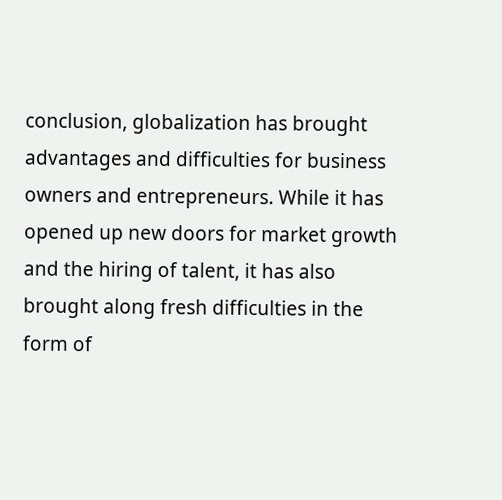conclusion, globalization has brought advantages and difficulties for business owners and entrepreneurs. While it has opened up new doors for market growth and the hiring of talent, it has also brought along fresh difficulties in the form of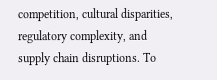competition, cultural disparities, regulatory complexity, and supply chain disruptions. To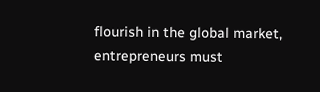flourish in the global market, entrepreneurs must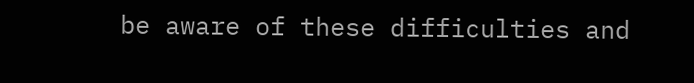be aware of these difficulties and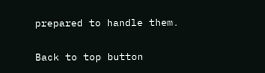prepared to handle them.

Back to top button